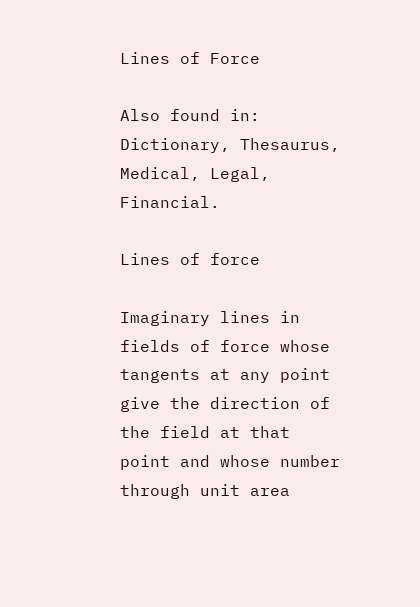Lines of Force

Also found in: Dictionary, Thesaurus, Medical, Legal, Financial.

Lines of force

Imaginary lines in fields of force whose tangents at any point give the direction of the field at that point and whose number through unit area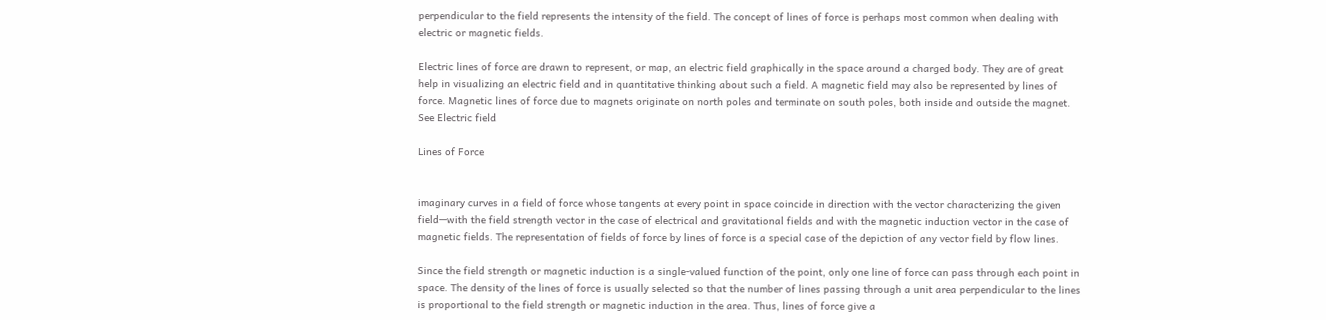perpendicular to the field represents the intensity of the field. The concept of lines of force is perhaps most common when dealing with electric or magnetic fields.

Electric lines of force are drawn to represent, or map, an electric field graphically in the space around a charged body. They are of great help in visualizing an electric field and in quantitative thinking about such a field. A magnetic field may also be represented by lines of force. Magnetic lines of force due to magnets originate on north poles and terminate on south poles, both inside and outside the magnet. See Electric field

Lines of Force


imaginary curves in a field of force whose tangents at every point in space coincide in direction with the vector characterizing the given field—with the field strength vector in the case of electrical and gravitational fields and with the magnetic induction vector in the case of magnetic fields. The representation of fields of force by lines of force is a special case of the depiction of any vector field by flow lines.

Since the field strength or magnetic induction is a single-valued function of the point, only one line of force can pass through each point in space. The density of the lines of force is usually selected so that the number of lines passing through a unit area perpendicular to the lines is proportional to the field strength or magnetic induction in the area. Thus, lines of force give a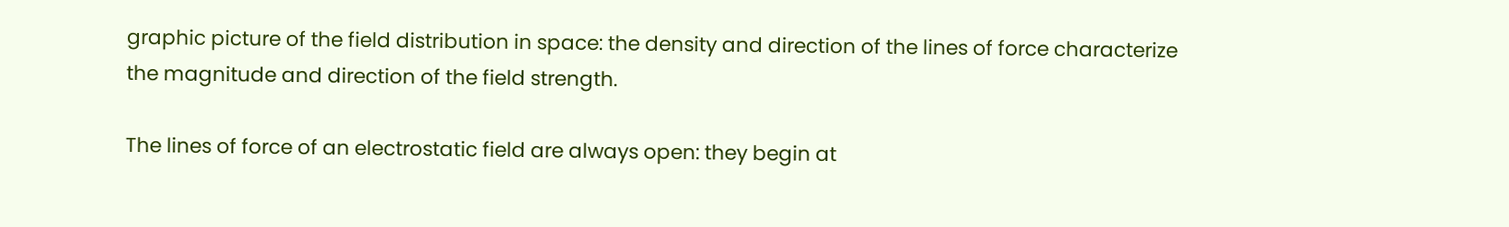graphic picture of the field distribution in space: the density and direction of the lines of force characterize the magnitude and direction of the field strength.

The lines of force of an electrostatic field are always open: they begin at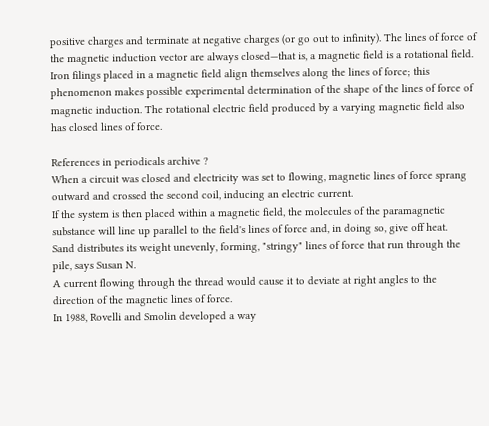positive charges and terminate at negative charges (or go out to infinity). The lines of force of the magnetic induction vector are always closed—that is, a magnetic field is a rotational field. Iron filings placed in a magnetic field align themselves along the lines of force; this phenomenon makes possible experimental determination of the shape of the lines of force of magnetic induction. The rotational electric field produced by a varying magnetic field also has closed lines of force.

References in periodicals archive ?
When a circuit was closed and electricity was set to flowing, magnetic lines of force sprang outward and crossed the second coil, inducing an electric current.
If the system is then placed within a magnetic field, the molecules of the paramagnetic substance will line up parallel to the field's lines of force and, in doing so, give off heat.
Sand distributes its weight unevenly, forming, "stringy" lines of force that run through the pile, says Susan N.
A current flowing through the thread would cause it to deviate at right angles to the direction of the magnetic lines of force.
In 1988, Rovelli and Smolin developed a way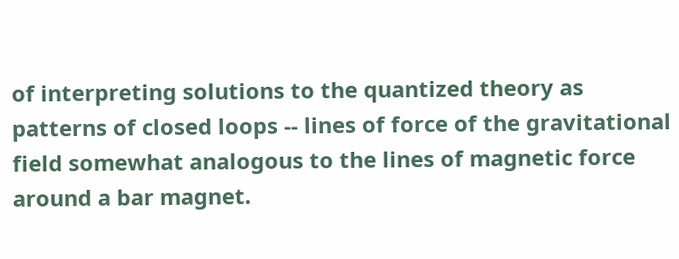of interpreting solutions to the quantized theory as patterns of closed loops -- lines of force of the gravitational field somewhat analogous to the lines of magnetic force around a bar magnet.